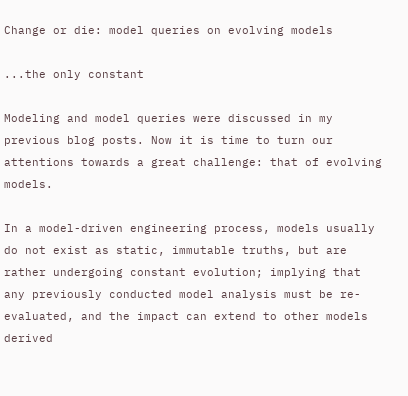Change or die: model queries on evolving models

...the only constant

Modeling and model queries were discussed in my previous blog posts. Now it is time to turn our attentions towards a great challenge: that of evolving models.

In a model-driven engineering process, models usually do not exist as static, immutable truths, but are rather undergoing constant evolution; implying that any previously conducted model analysis must be re-evaluated, and the impact can extend to other models derived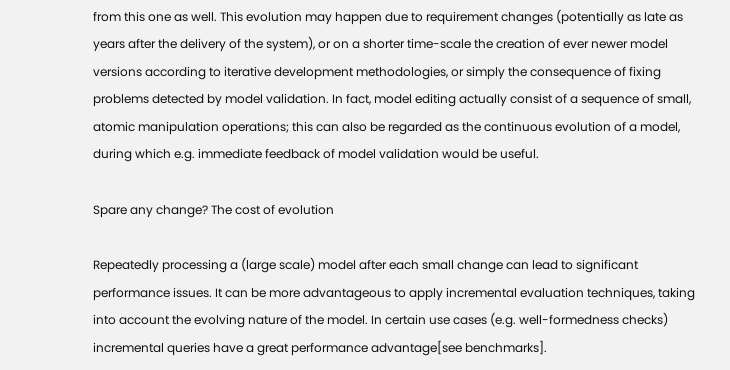from this one as well. This evolution may happen due to requirement changes (potentially as late as years after the delivery of the system), or on a shorter time-scale the creation of ever newer model versions according to iterative development methodologies, or simply the consequence of fixing problems detected by model validation. In fact, model editing actually consist of a sequence of small, atomic manipulation operations; this can also be regarded as the continuous evolution of a model, during which e.g. immediate feedback of model validation would be useful.

Spare any change? The cost of evolution

Repeatedly processing a (large scale) model after each small change can lead to significant performance issues. It can be more advantageous to apply incremental evaluation techniques, taking into account the evolving nature of the model. In certain use cases (e.g. well-formedness checks) incremental queries have a great performance advantage[see benchmarks].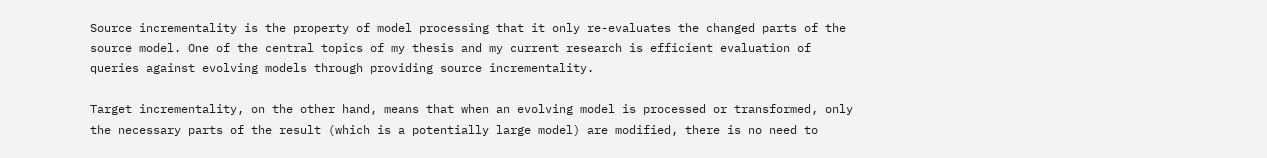Source incrementality is the property of model processing that it only re-evaluates the changed parts of the source model. One of the central topics of my thesis and my current research is efficient evaluation of queries against evolving models through providing source incrementality.

Target incrementality, on the other hand, means that when an evolving model is processed or transformed, only the necessary parts of the result (which is a potentially large model) are modified, there is no need to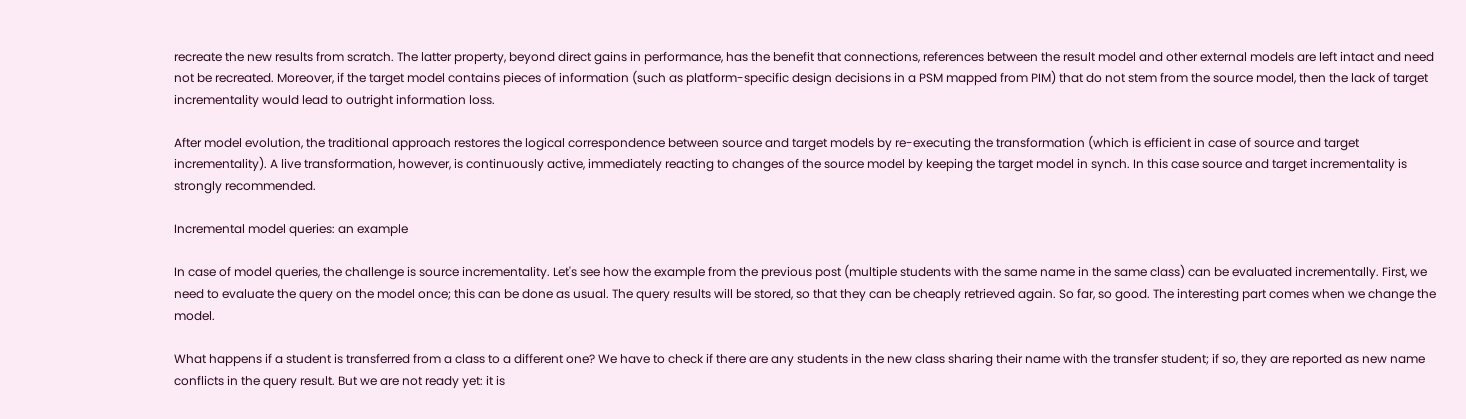recreate the new results from scratch. The latter property, beyond direct gains in performance, has the benefit that connections, references between the result model and other external models are left intact and need not be recreated. Moreover, if the target model contains pieces of information (such as platform-specific design decisions in a PSM mapped from PIM) that do not stem from the source model, then the lack of target incrementality would lead to outright information loss.

After model evolution, the traditional approach restores the logical correspondence between source and target models by re-executing the transformation (which is efficient in case of source and target incrementality). A live transformation, however, is continuously active, immediately reacting to changes of the source model by keeping the target model in synch. In this case source and target incrementality is strongly recommended.

Incremental model queries: an example

In case of model queries, the challenge is source incrementality. Let's see how the example from the previous post (multiple students with the same name in the same class) can be evaluated incrementally. First, we need to evaluate the query on the model once; this can be done as usual. The query results will be stored, so that they can be cheaply retrieved again. So far, so good. The interesting part comes when we change the model.

What happens if a student is transferred from a class to a different one? We have to check if there are any students in the new class sharing their name with the transfer student; if so, they are reported as new name conflicts in the query result. But we are not ready yet: it is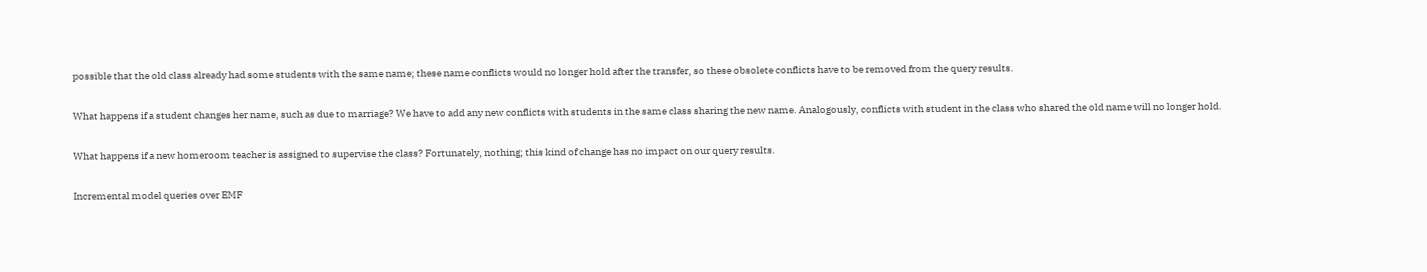possible that the old class already had some students with the same name; these name conflicts would no longer hold after the transfer, so these obsolete conflicts have to be removed from the query results.

What happens if a student changes her name, such as due to marriage? We have to add any new conflicts with students in the same class sharing the new name. Analogously, conflicts with student in the class who shared the old name will no longer hold.

What happens if a new homeroom teacher is assigned to supervise the class? Fortunately, nothing; this kind of change has no impact on our query results.

Incremental model queries over EMF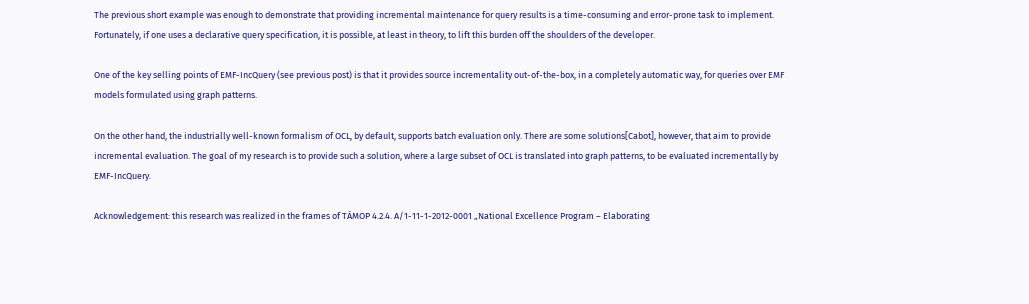The previous short example was enough to demonstrate that providing incremental maintenance for query results is a time-consuming and error-prone task to implement. Fortunately, if one uses a declarative query specification, it is possible, at least in theory, to lift this burden off the shoulders of the developer.

One of the key selling points of EMF-IncQuery (see previous post) is that it provides source incrementality out-of-the-box, in a completely automatic way, for queries over EMF models formulated using graph patterns.

On the other hand, the industrially well-known formalism of OCL, by default, supports batch evaluation only. There are some solutions[Cabot], however, that aim to provide incremental evaluation. The goal of my research is to provide such a solution, where a large subset of OCL is translated into graph patterns, to be evaluated incrementally by EMF-IncQuery.

Acknowledgement: this research was realized in the frames of TÁMOP 4.2.4. A/1-11-1-2012-0001 „National Excellence Program – Elaborating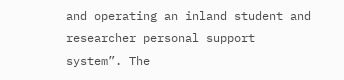and operating an inland student and researcher personal support system”. The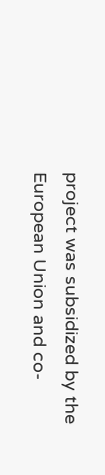project was subsidized by the European Union and co-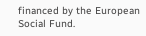financed by the European Social Fund.